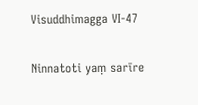Visuddhimagga VI-47

Ninnatoti yaṃ sarīre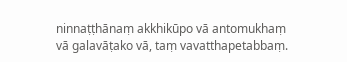ninnaṭṭhānaṃ akkhikūpo vā antomukhaṃ vā galavāṭako vā, taṃ vavatthapetabbaṃ.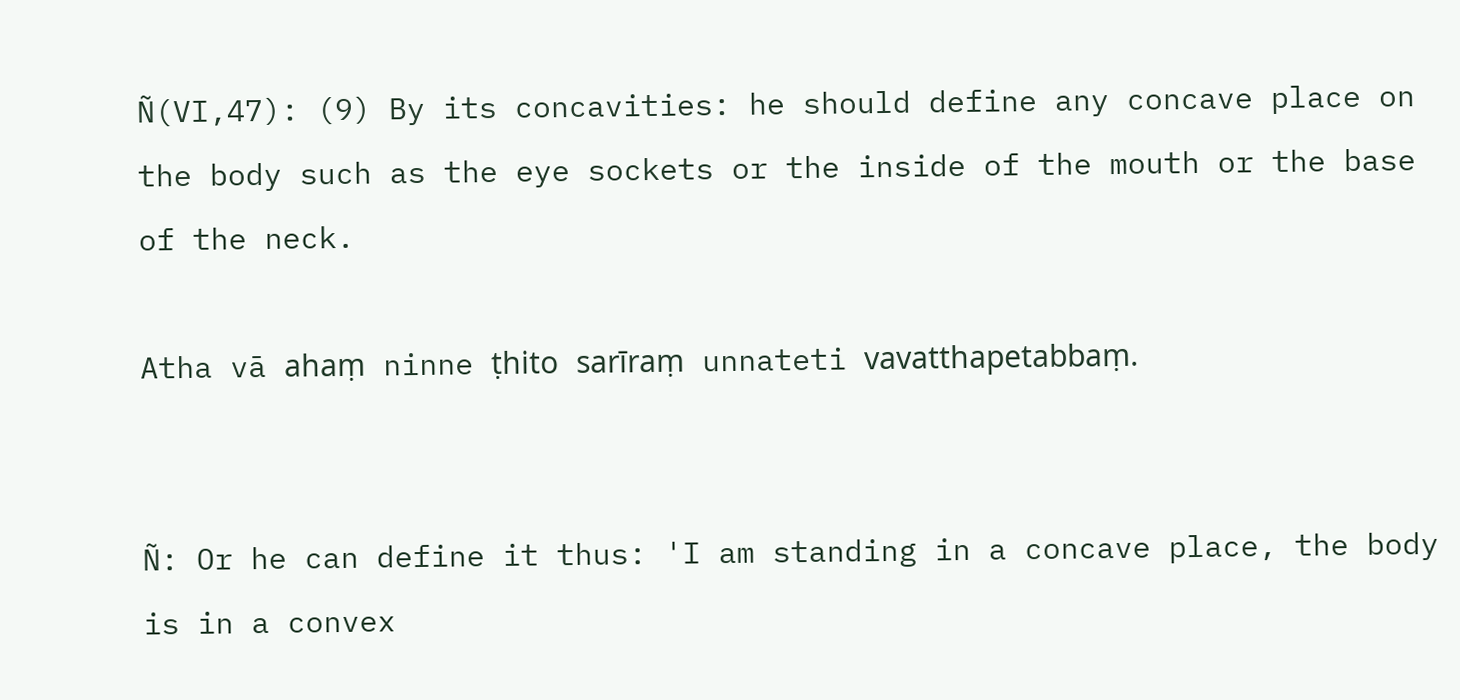Ñ(VI,47): (9) By its concavities: he should define any concave place on the body such as the eye sockets or the inside of the mouth or the base of the neck.

Atha vā ahaṃ ninne ṭhito sarīraṃ unnateti vavatthapetabbaṃ.


Ñ: Or he can define it thus: 'I am standing in a concave place, the body is in a convex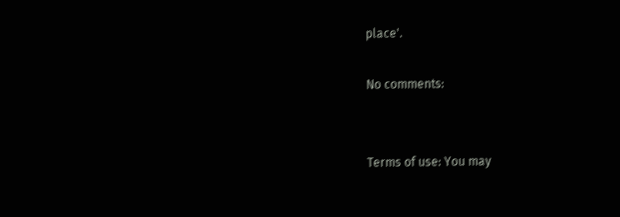place'.

No comments:


Terms of use: You may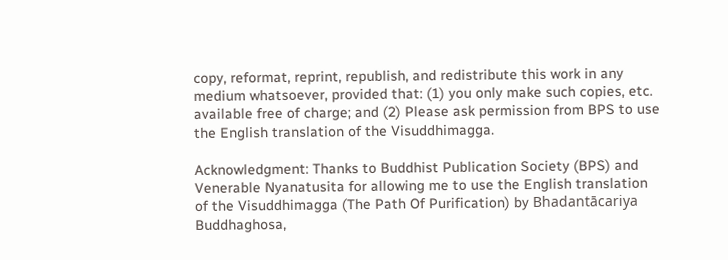copy, reformat, reprint, republish, and redistribute this work in any medium whatsoever, provided that: (1) you only make such copies, etc. available free of charge; and (2) Please ask permission from BPS to use the English translation of the Visuddhimagga.

Acknowledgment: Thanks to Buddhist Publication Society (BPS) and Venerable Nyanatusita for allowing me to use the English translation of the Visuddhimagga (The Path Of Purification) by Bhadantācariya Buddhaghosa,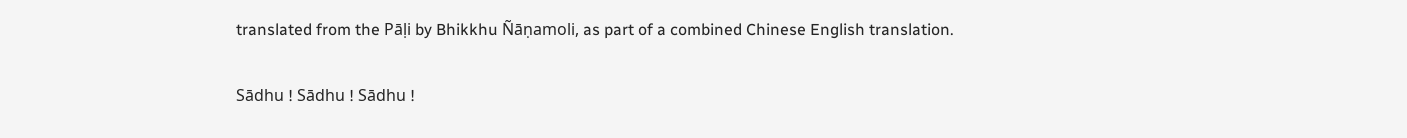translated from the Pāḷi by Bhikkhu Ñāṇamoli, as part of a combined Chinese English translation.

Sādhu ! Sādhu ! Sādhu !